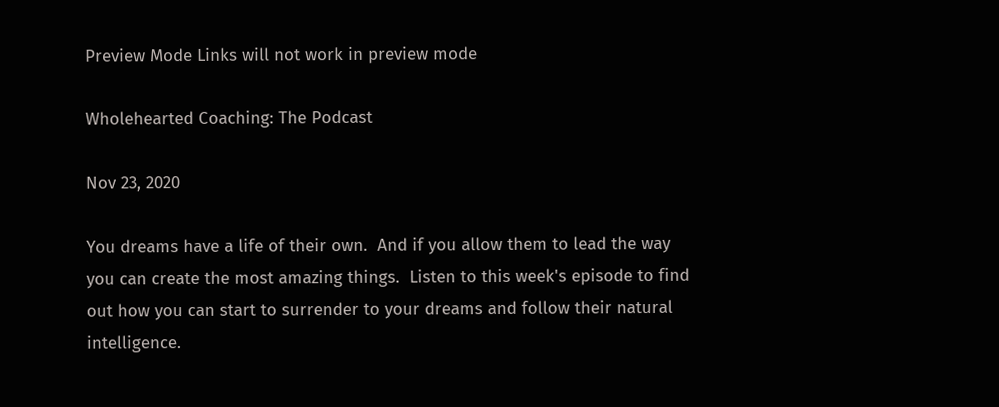Preview Mode Links will not work in preview mode

Wholehearted Coaching: The Podcast

Nov 23, 2020

You dreams have a life of their own.  And if you allow them to lead the way you can create the most amazing things.  Listen to this week's episode to find out how you can start to surrender to your dreams and follow their natural intelligence.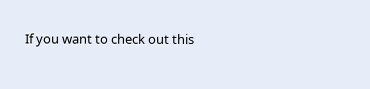If you want to check out this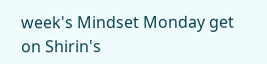week's Mindset Monday get on Shirin's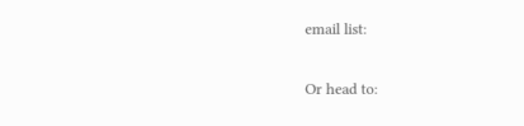email list:

Or head to: